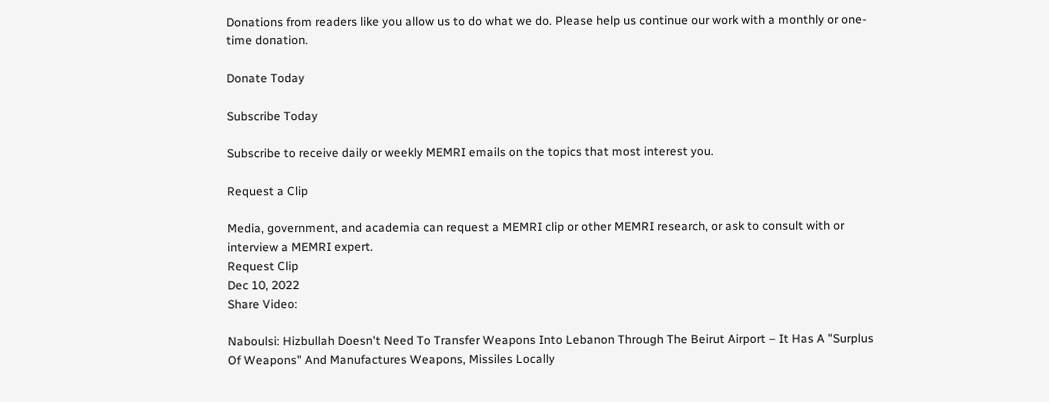Donations from readers like you allow us to do what we do. Please help us continue our work with a monthly or one-time donation.

Donate Today

Subscribe Today

Subscribe to receive daily or weekly MEMRI emails on the topics that most interest you.

Request a Clip

Media, government, and academia can request a MEMRI clip or other MEMRI research, or ask to consult with or interview a MEMRI expert.
Request Clip
Dec 10, 2022
Share Video:

Naboulsi: Hizbullah Doesn't Need To Transfer Weapons Into Lebanon Through The Beirut Airport – It Has A "Surplus Of Weapons" And Manufactures Weapons, Missiles Locally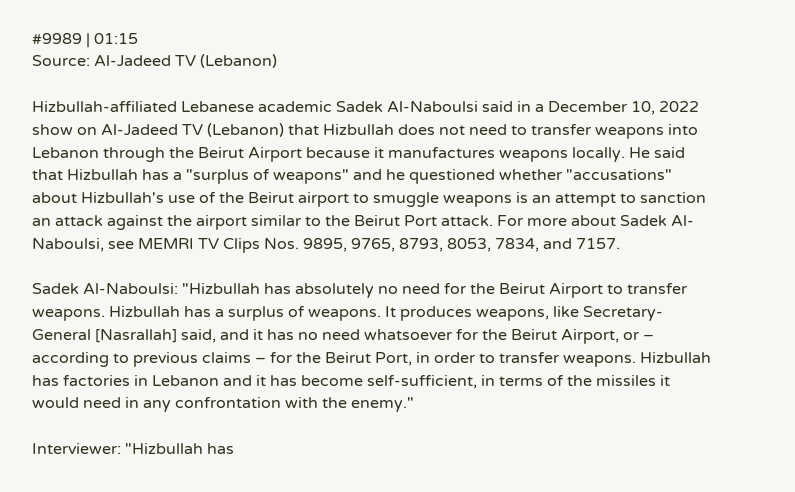#9989 | 01:15
Source: Al-Jadeed TV (Lebanon)

Hizbullah-affiliated Lebanese academic Sadek Al-Naboulsi said in a December 10, 2022 show on Al-Jadeed TV (Lebanon) that Hizbullah does not need to transfer weapons into Lebanon through the Beirut Airport because it manufactures weapons locally. He said that Hizbullah has a "surplus of weapons" and he questioned whether "accusations" about Hizbullah's use of the Beirut airport to smuggle weapons is an attempt to sanction an attack against the airport similar to the Beirut Port attack. For more about Sadek Al-Naboulsi, see MEMRI TV Clips Nos. 9895, 9765, 8793, 8053, 7834, and 7157.

Sadek Al-Naboulsi: "Hizbullah has absolutely no need for the Beirut Airport to transfer weapons. Hizbullah has a surplus of weapons. It produces weapons, like Secretary-General [Nasrallah] said, and it has no need whatsoever for the Beirut Airport, or – according to previous claims – for the Beirut Port, in order to transfer weapons. Hizbullah has factories in Lebanon and it has become self-sufficient, in terms of the missiles it would need in any confrontation with the enemy."

Interviewer: "Hizbullah has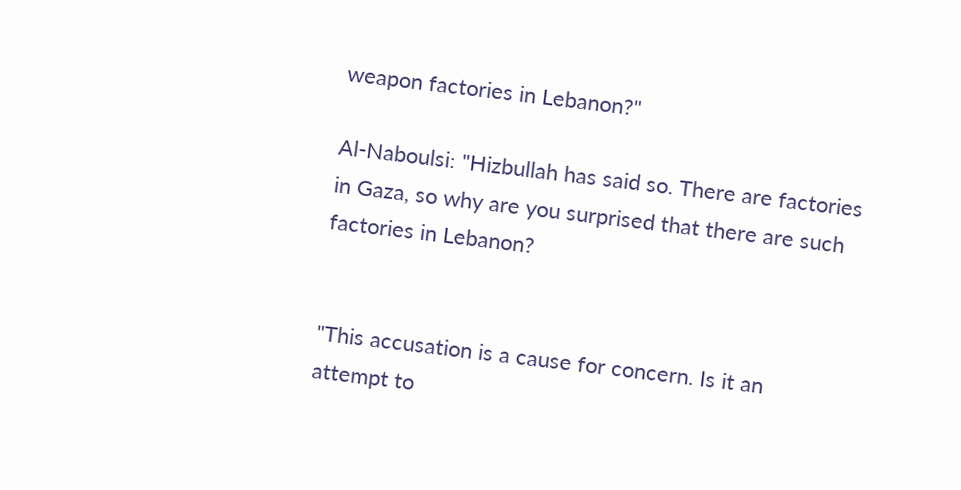weapon factories in Lebanon?"

Al-Naboulsi: "Hizbullah has said so. There are factories in Gaza, so why are you surprised that there are such factories in Lebanon?


"This accusation is a cause for concern. Is it an attempt to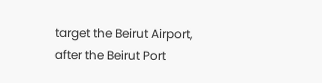target the Beirut Airport, after the Beirut Port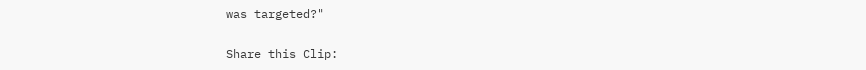was targeted?"

Share this Clip: